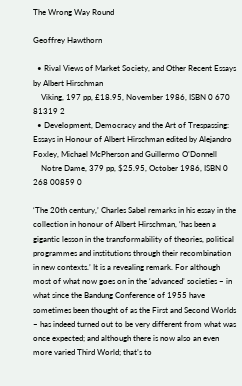The Wrong Way Round

Geoffrey Hawthorn

  • Rival Views of Market Society, and Other Recent Essays by Albert Hirschman
    Viking, 197 pp, £18.95, November 1986, ISBN 0 670 81319 2
  • Development, Democracy and the Art of Trespassing: Essays in Honour of Albert Hirschman edited by Alejandro Foxley, Michael McPherson and Guillermo O’Donnell
    Notre Dame, 379 pp, $25.95, October 1986, ISBN 0 268 00859 0

‘The 20th century,’ Charles Sabel remarks in his essay in the collection in honour of Albert Hirschman, ‘has been a gigantic lesson in the transformability of theories, political programmes and institutions through their recombination in new contexts.’ It is a revealing remark. For although most of what now goes on in the ‘advanced’ societies – in what since the Bandung Conference of 1955 have sometimes been thought of as the First and Second Worlds – has indeed turned out to be very different from what was once expected; and although there is now also an even more varied Third World; that’s to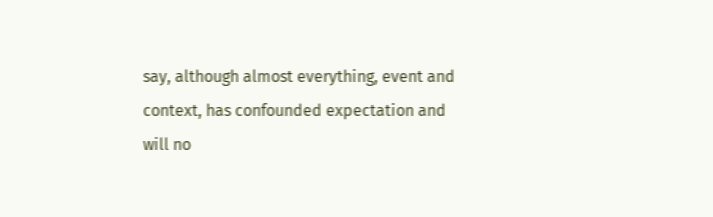say, although almost everything, event and context, has confounded expectation and will no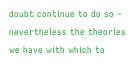doubt continue to do so – nevertheless the theories we have with which to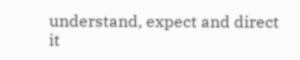understand, expect and direct it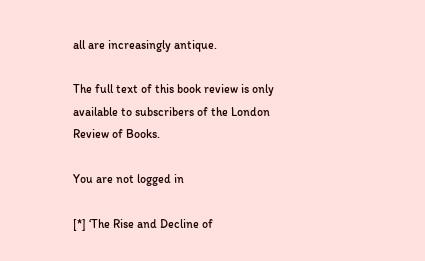all are increasingly antique.

The full text of this book review is only available to subscribers of the London Review of Books.

You are not logged in

[*] ‘The Rise and Decline of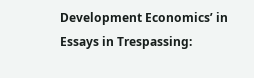Development Economics’ in Essays in Trespassing: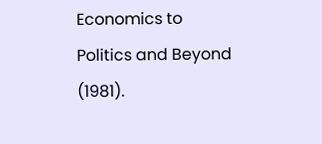Economics to Politics and Beyond (1981).